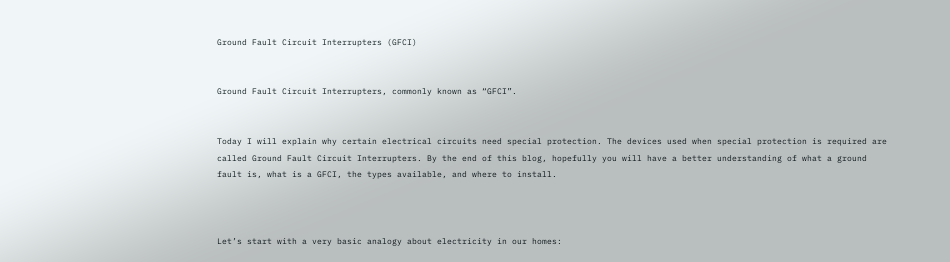Ground Fault Circuit Interrupters (GFCI)


Ground Fault Circuit Interrupters, commonly known as “GFCI”.


Today I will explain why certain electrical circuits need special protection. The devices used when special protection is required are called Ground Fault Circuit Interrupters. By the end of this blog, hopefully you will have a better understanding of what a ground fault is, what is a GFCI, the types available, and where to install.



Let’s start with a very basic analogy about electricity in our homes: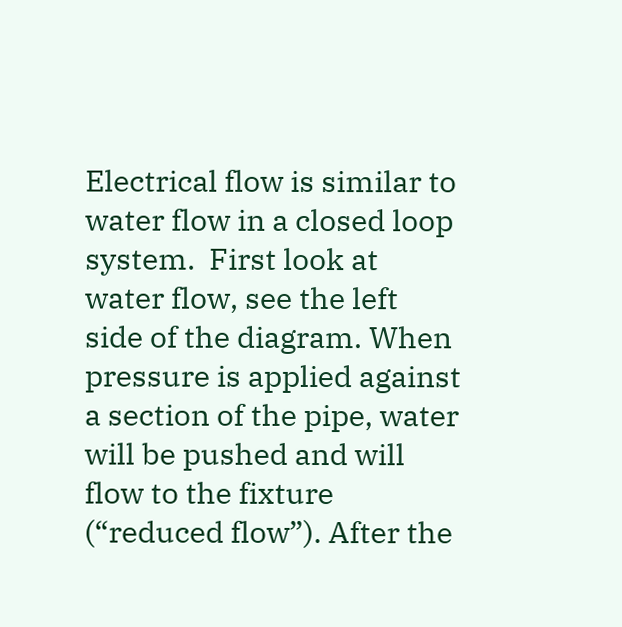Electrical flow is similar to water flow in a closed loop system.  First look at water flow, see the left side of the diagram. When pressure is applied against a section of the pipe, water will be pushed and will flow to the fixture (“reduced flow”). After the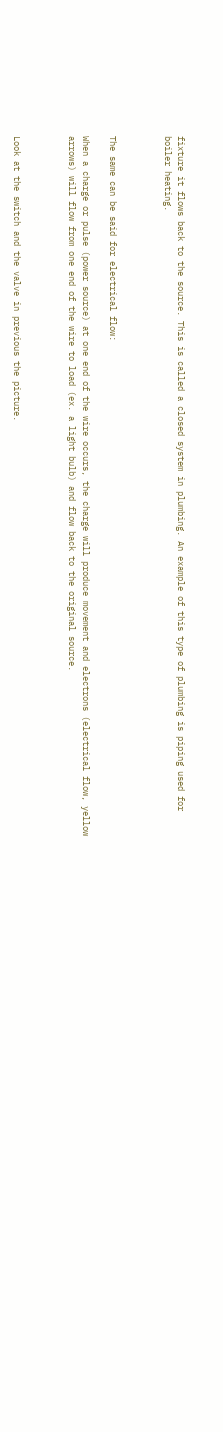fixture it flows back to the source. This is called a closed system in plumbing. An example of this type of plumbing is piping used for boiler heating.



The same can be said for electrical flow:

When a charge or pulse (power source) at one end of the wire occurs, the charge will produce movement and electrons (electrical flow, yellow arrows) will flow from one end of the wire to load (ex. a light bulb) and flow back to the original source.



Look at the switch and the valve in previous the picture.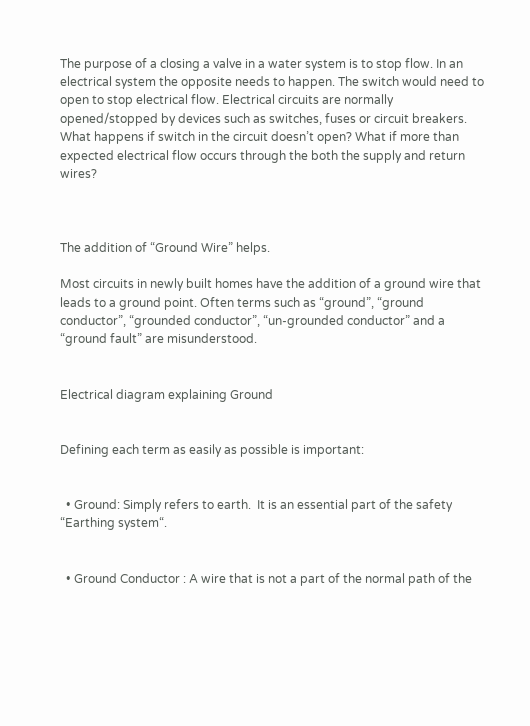The purpose of a closing a valve in a water system is to stop flow. In an electrical system the opposite needs to happen. The switch would need to open to stop electrical flow. Electrical circuits are normally opened/stopped by devices such as switches, fuses or circuit breakers.  What happens if switch in the circuit doesn’t open? What if more than expected electrical flow occurs through the both the supply and return wires?



The addition of “Ground Wire” helps.

Most circuits in newly built homes have the addition of a ground wire that leads to a ground point. Often terms such as “ground”, “ground conductor”, “grounded conductor”, “un-grounded conductor” and a “ground fault” are misunderstood.


Electrical diagram explaining Ground


Defining each term as easily as possible is important:


  • Ground: Simply refers to earth.  It is an essential part of the safety “Earthing system“.


  • Ground Conductor : A wire that is not a part of the normal path of the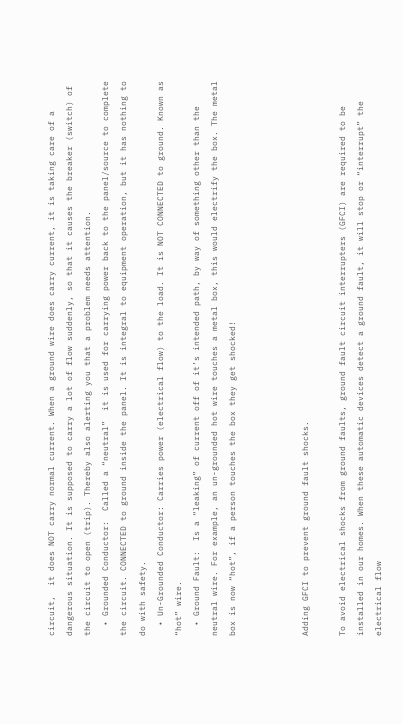circuit,  it does NOT carry normal current. When a ground wire does carry current, it is taking care of a dangerous situation. It is supposed to carry a lot of flow suddenly, so that it causes the breaker (switch) of the circuit to open (trip). Thereby also alerting you that a problem needs attention.
  • Grounded Conductor:  Called a “neutral”  it is used for carrying power back to the panel/source to complete the circuit. CONNECTED to ground inside the panel. It is integral to equipment operation, but it has nothing to do with safety.
  • Un-Grounded Conductor: Carries power (electrical flow) to the load. It is NOT CONNECTED to ground. Known as “hot” wire.
  • Ground Fault:  Is a “leaking” of current off of it’s intended path, by way of something other than the neutral wire. For example, an un-grounded hot wire touches a metal box, this would electrify the box. The metal box is now “hot”, if a person touches the box they get shocked!



Adding GFCI to prevent ground fault shocks.

To avoid electrical shocks from ground faults, ground fault circuit interrupters (GFCI) are required to be installed in our homes. When these automatic devices detect a ground fault, it will stop or “interrupt” the electrical flow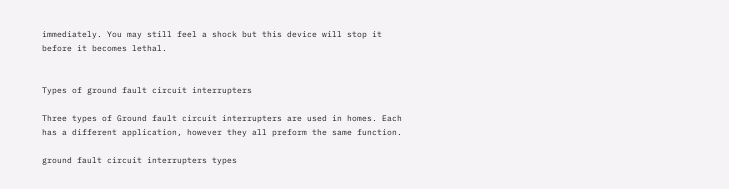immediately. You may still feel a shock but this device will stop it before it becomes lethal.


Types of ground fault circuit interrupters

Three types of Ground fault circuit interrupters are used in homes. Each has a different application, however they all preform the same function.

ground fault circuit interrupters types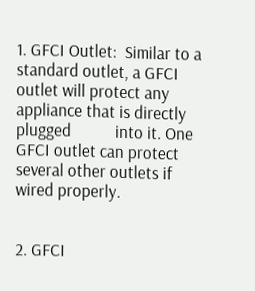1. GFCI Outlet:  Similar to a standard outlet, a GFCI outlet will protect any appliance that is directly plugged           into it. One GFCI outlet can protect several other outlets if wired properly.


2. GFCI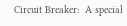Circuit Breaker:  A special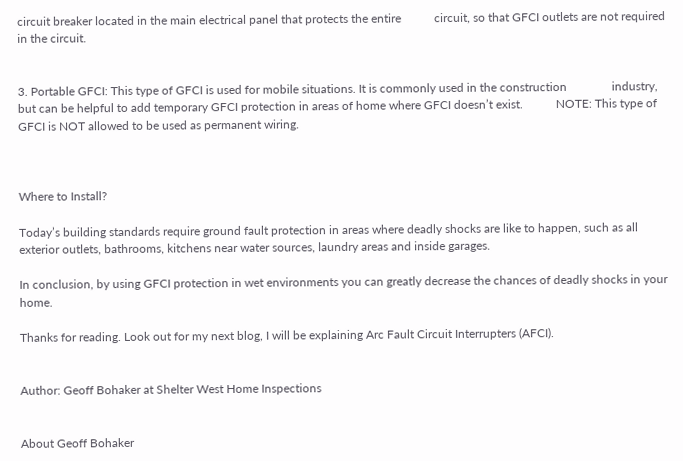circuit breaker located in the main electrical panel that protects the entire           circuit, so that GFCI outlets are not required in the circuit.


3. Portable GFCI: This type of GFCI is used for mobile situations. It is commonly used in the construction               industry, but can be helpful to add temporary GFCI protection in areas of home where GFCI doesn’t exist.           NOTE: This type of GFCI is NOT allowed to be used as permanent wiring.



Where to Install?

Today’s building standards require ground fault protection in areas where deadly shocks are like to happen, such as all exterior outlets, bathrooms, kitchens near water sources, laundry areas and inside garages.

In conclusion, by using GFCI protection in wet environments you can greatly decrease the chances of deadly shocks in your home.

Thanks for reading. Look out for my next blog, I will be explaining Arc Fault Circuit Interrupters (AFCI).


Author: Geoff Bohaker at Shelter West Home Inspections


About Geoff Bohaker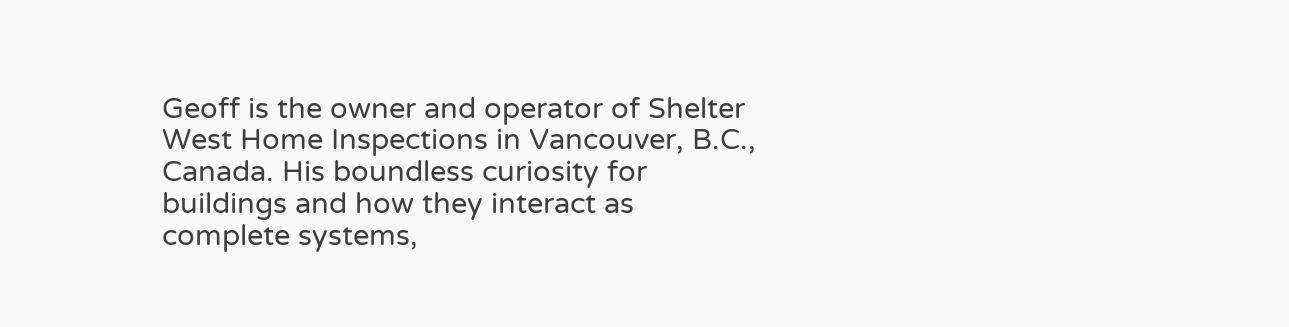Geoff is the owner and operator of Shelter West Home Inspections in Vancouver, B.C., Canada. His boundless curiosity for buildings and how they interact as complete systems,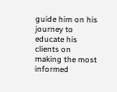guide him on his journey to educate his clients on making the most informed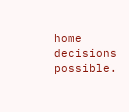home decisions possible.